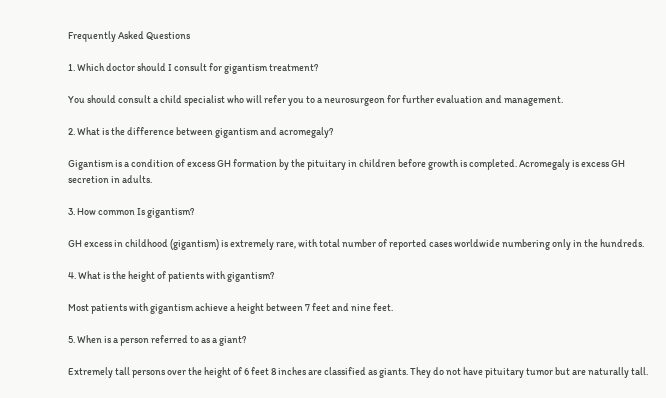Frequently Asked Questions

1. Which doctor should I consult for gigantism treatment?

You should consult a child specialist who will refer you to a neurosurgeon for further evaluation and management.

2. What is the difference between gigantism and acromegaly?

Gigantism is a condition of excess GH formation by the pituitary in children before growth is completed. Acromegaly is excess GH secretion in adults.

3. How common Is gigantism?

GH excess in childhood (gigantism) is extremely rare, with total number of reported cases worldwide numbering only in the hundreds.

4. What is the height of patients with gigantism?

Most patients with gigantism achieve a height between 7 feet and nine feet.

5. When is a person referred to as a giant?

Extremely tall persons over the height of 6 feet 8 inches are classified as giants. They do not have pituitary tumor but are naturally tall.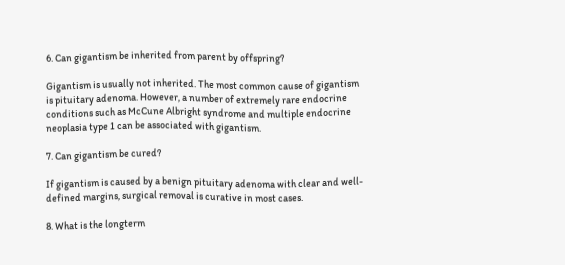6. Can gigantism be inherited from parent by offspring?

Gigantism is usually not inherited. The most common cause of gigantism is pituitary adenoma. However, a number of extremely rare endocrine conditions such as McCune Albright syndrome and multiple endocrine neoplasia type 1 can be associated with gigantism.

7. Can gigantism be cured?

If gigantism is caused by a benign pituitary adenoma with clear and well-defined margins, surgical removal is curative in most cases.

8. What is the longterm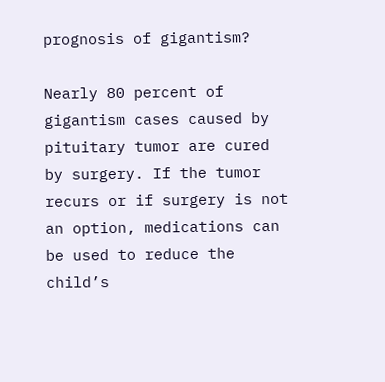prognosis of gigantism?

Nearly 80 percent of gigantism cases caused by pituitary tumor are cured by surgery. If the tumor recurs or if surgery is not an option, medications can be used to reduce the child’s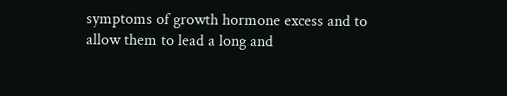symptoms of growth hormone excess and to allow them to lead a long and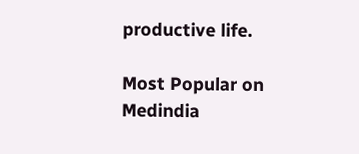productive life.

Most Popular on Medindia